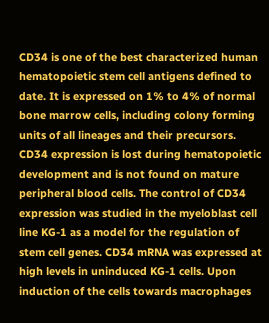CD34 is one of the best characterized human hematopoietic stem cell antigens defined to date. It is expressed on 1% to 4% of normal bone marrow cells, including colony forming units of all lineages and their precursors. CD34 expression is lost during hematopoietic development and is not found on mature peripheral blood cells. The control of CD34 expression was studied in the myeloblast cell line KG-1 as a model for the regulation of stem cell genes. CD34 mRNA was expressed at high levels in uninduced KG-1 cells. Upon induction of the cells towards macrophages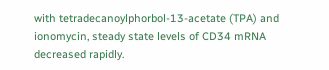with tetradecanoylphorbol-13-acetate (TPA) and ionomycin, steady state levels of CD34 mRNA decreased rapidly.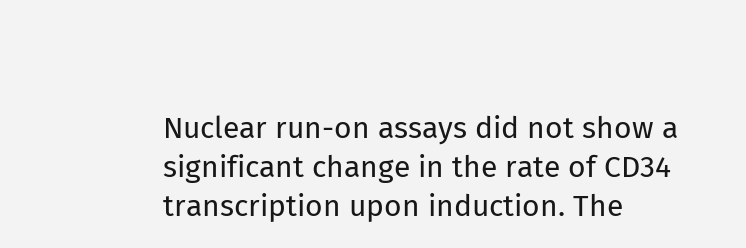Nuclear run-on assays did not show a significant change in the rate of CD34 transcription upon induction. The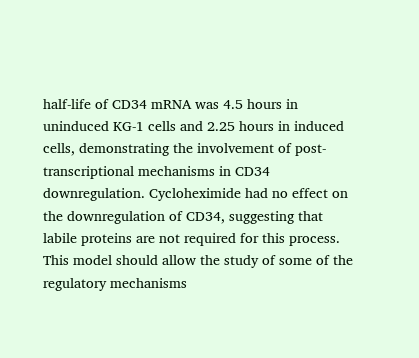half-life of CD34 mRNA was 4.5 hours in uninduced KG-1 cells and 2.25 hours in induced cells, demonstrating the involvement of post-transcriptional mechanisms in CD34 downregulation. Cycloheximide had no effect on the downregulation of CD34, suggesting that labile proteins are not required for this process. This model should allow the study of some of the regulatory mechanisms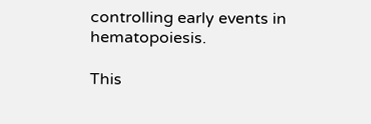controlling early events in hematopoiesis.

This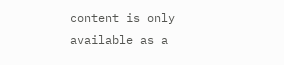content is only available as a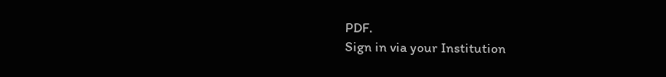PDF.
Sign in via your Institution